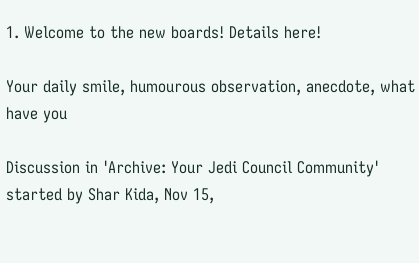1. Welcome to the new boards! Details here!

Your daily smile, humourous observation, anecdote, what have you

Discussion in 'Archive: Your Jedi Council Community' started by Shar Kida, Nov 15,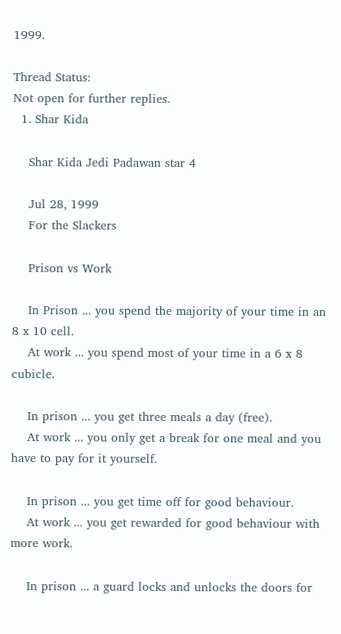1999.

Thread Status:
Not open for further replies.
  1. Shar Kida

    Shar Kida Jedi Padawan star 4

    Jul 28, 1999
    For the Slackers

    Prison vs Work

    In Prison ... you spend the majority of your time in an 8 x 10 cell.
    At work ... you spend most of your time in a 6 x 8 cubicle.

    In prison ... you get three meals a day (free).
    At work ... you only get a break for one meal and you have to pay for it yourself.

    In prison ... you get time off for good behaviour.
    At work ... you get rewarded for good behaviour with more work.

    In prison ... a guard locks and unlocks the doors for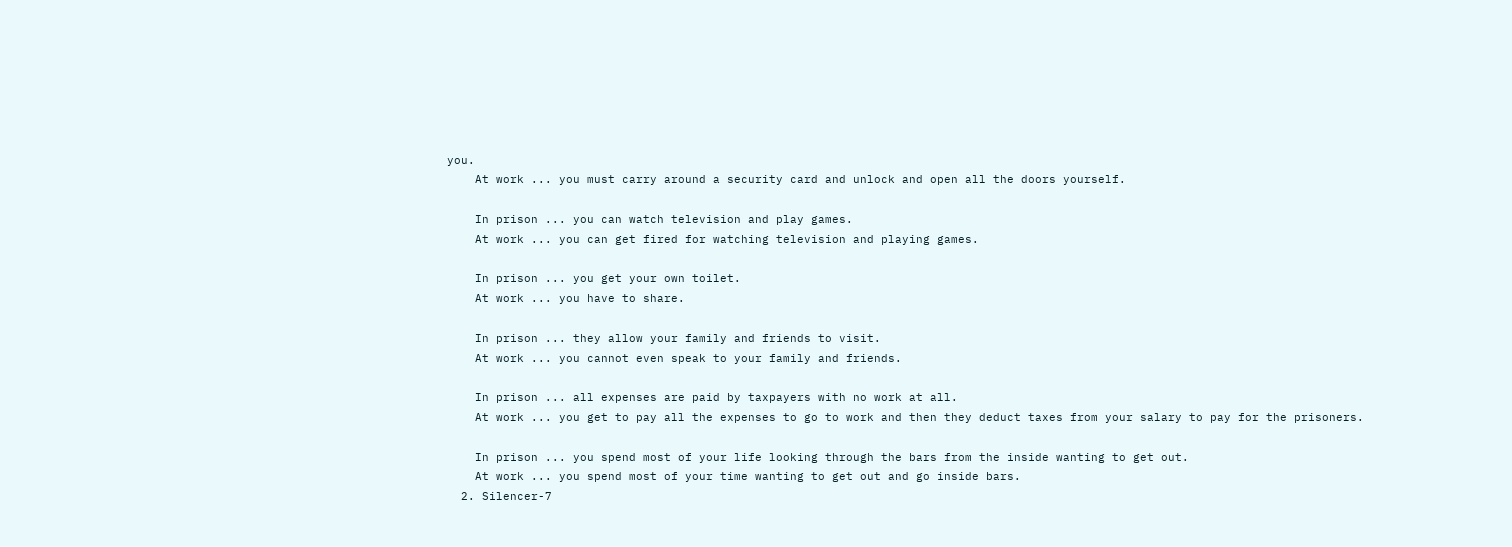you.
    At work ... you must carry around a security card and unlock and open all the doors yourself.

    In prison ... you can watch television and play games.
    At work ... you can get fired for watching television and playing games.

    In prison ... you get your own toilet.
    At work ... you have to share.

    In prison ... they allow your family and friends to visit.
    At work ... you cannot even speak to your family and friends.

    In prison ... all expenses are paid by taxpayers with no work at all.
    At work ... you get to pay all the expenses to go to work and then they deduct taxes from your salary to pay for the prisoners.

    In prison ... you spend most of your life looking through the bars from the inside wanting to get out.
    At work ... you spend most of your time wanting to get out and go inside bars.
  2. Silencer-7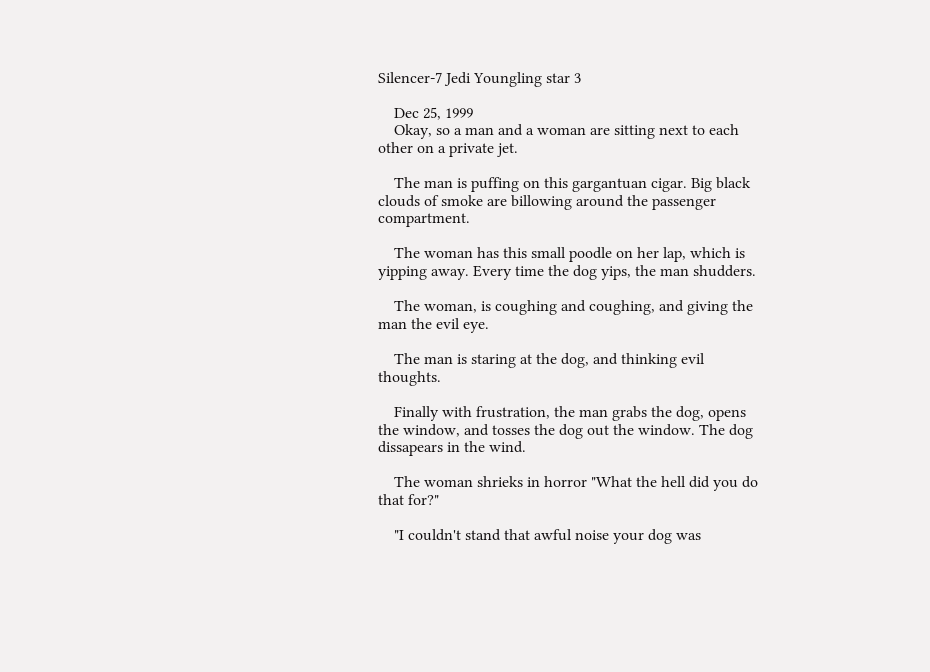Silencer-7 Jedi Youngling star 3

    Dec 25, 1999
    Okay, so a man and a woman are sitting next to each other on a private jet.

    The man is puffing on this gargantuan cigar. Big black clouds of smoke are billowing around the passenger compartment.

    The woman has this small poodle on her lap, which is yipping away. Every time the dog yips, the man shudders.

    The woman, is coughing and coughing, and giving the man the evil eye.

    The man is staring at the dog, and thinking evil thoughts.

    Finally with frustration, the man grabs the dog, opens the window, and tosses the dog out the window. The dog dissapears in the wind.

    The woman shrieks in horror "What the hell did you do that for?"

    "I couldn't stand that awful noise your dog was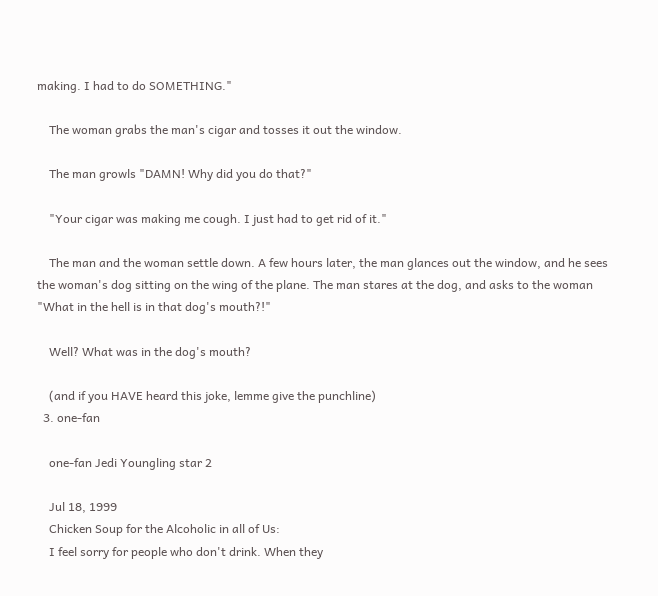making. I had to do SOMETHING."

    The woman grabs the man's cigar and tosses it out the window.

    The man growls "DAMN! Why did you do that?"

    "Your cigar was making me cough. I just had to get rid of it."

    The man and the woman settle down. A few hours later, the man glances out the window, and he sees the woman's dog sitting on the wing of the plane. The man stares at the dog, and asks to the woman "What in the hell is in that dog's mouth?!"

    Well? What was in the dog's mouth?

    (and if you HAVE heard this joke, lemme give the punchline)
  3. one-fan

    one-fan Jedi Youngling star 2

    Jul 18, 1999
    Chicken Soup for the Alcoholic in all of Us:
    I feel sorry for people who don't drink. When they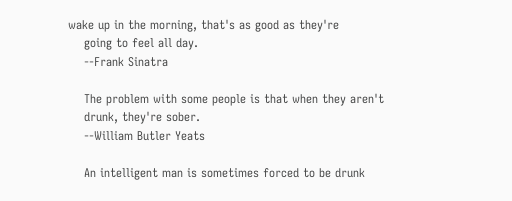wake up in the morning, that's as good as they're
    going to feel all day.
    --Frank Sinatra

    The problem with some people is that when they aren't
    drunk, they're sober.
    --William Butler Yeats

    An intelligent man is sometimes forced to be drunk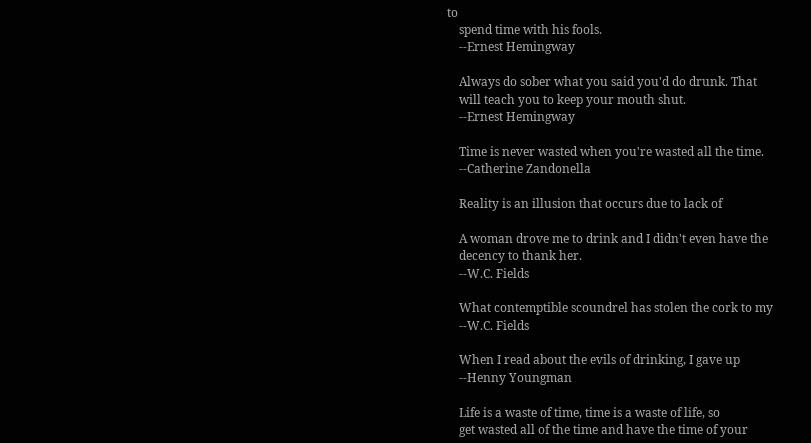to
    spend time with his fools.
    --Ernest Hemingway

    Always do sober what you said you'd do drunk. That
    will teach you to keep your mouth shut.
    --Ernest Hemingway

    Time is never wasted when you're wasted all the time.
    --Catherine Zandonella

    Reality is an illusion that occurs due to lack of

    A woman drove me to drink and I didn't even have the
    decency to thank her.
    --W.C. Fields

    What contemptible scoundrel has stolen the cork to my
    --W.C. Fields

    When I read about the evils of drinking, I gave up
    --Henny Youngman

    Life is a waste of time, time is a waste of life, so
    get wasted all of the time and have the time of your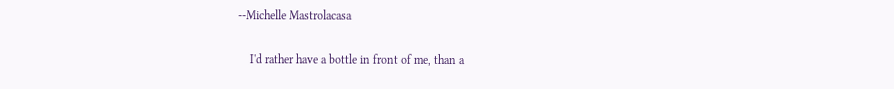--Michelle Mastrolacasa

    I'd rather have a bottle in front of me, than a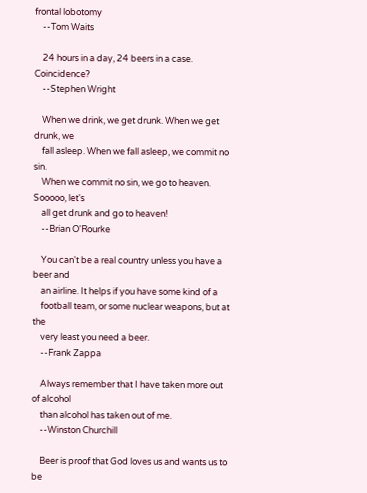frontal lobotomy
    --Tom Waits

    24 hours in a day, 24 beers in a case. Coincidence?
    --Stephen Wright

    When we drink, we get drunk. When we get drunk, we
    fall asleep. When we fall asleep, we commit no sin.
    When we commit no sin, we go to heaven. Sooooo, let's
    all get drunk and go to heaven!
    --Brian O'Rourke

    You can't be a real country unless you have a beer and
    an airline. It helps if you have some kind of a
    football team, or some nuclear weapons, but at the
    very least you need a beer.
    --Frank Zappa

    Always remember that I have taken more out of alcohol
    than alcohol has taken out of me.
    --Winston Churchill

    Beer is proof that God loves us and wants us to be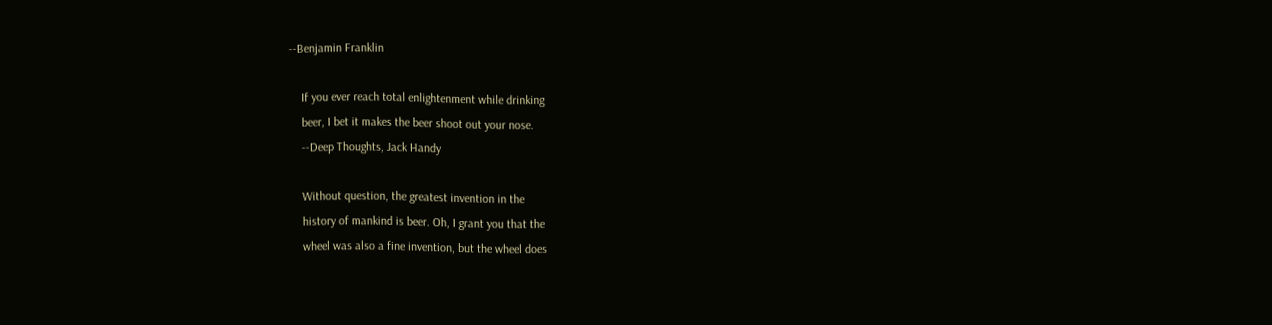--Benjamin Franklin

    If you ever reach total enlightenment while drinking
    beer, I bet it makes the beer shoot out your nose.
    --Deep Thoughts, Jack Handy

    Without question, the greatest invention in the
    history of mankind is beer. Oh, I grant you that the
    wheel was also a fine invention, but the wheel does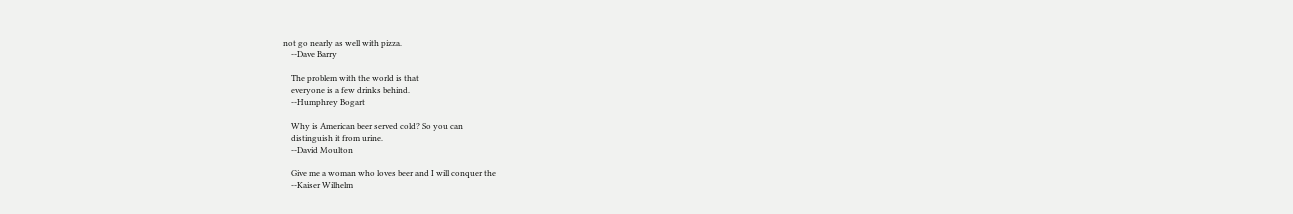not go nearly as well with pizza.
    --Dave Barry

    The problem with the world is that
    everyone is a few drinks behind.
    --Humphrey Bogart

    Why is American beer served cold? So you can
    distinguish it from urine.
    --David Moulton

    Give me a woman who loves beer and I will conquer the
    --Kaiser Wilhelm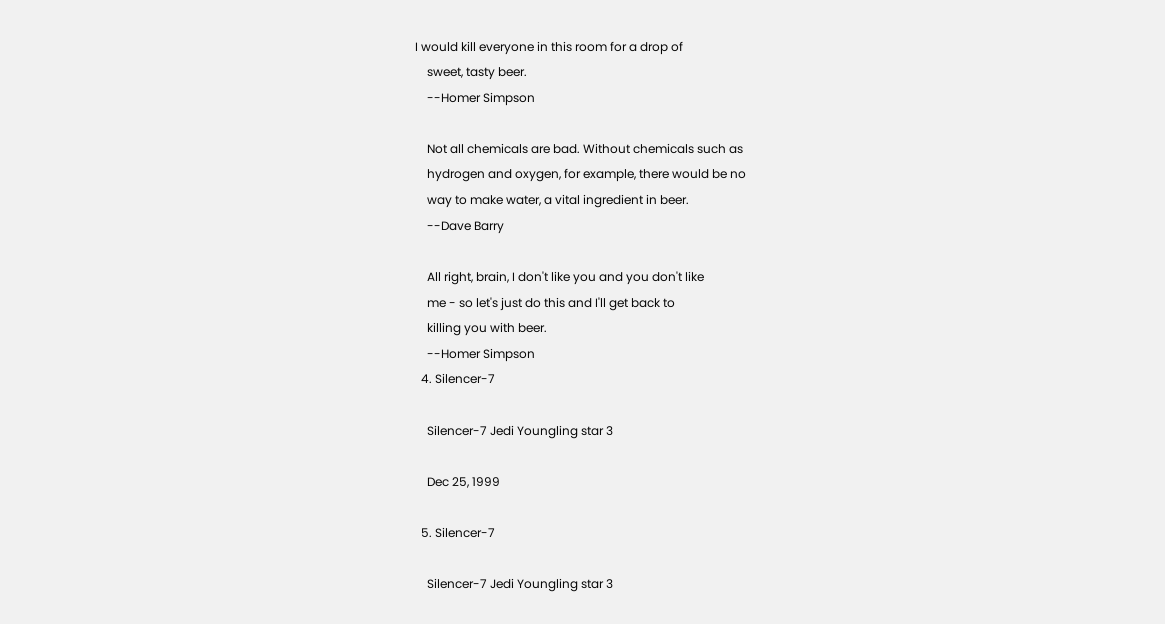I would kill everyone in this room for a drop of
    sweet, tasty beer.
    --Homer Simpson

    Not all chemicals are bad. Without chemicals such as
    hydrogen and oxygen, for example, there would be no
    way to make water, a vital ingredient in beer.
    --Dave Barry

    All right, brain, I don't like you and you don't like
    me - so let's just do this and I'll get back to
    killing you with beer.
    --Homer Simpson
  4. Silencer-7

    Silencer-7 Jedi Youngling star 3

    Dec 25, 1999

  5. Silencer-7

    Silencer-7 Jedi Youngling star 3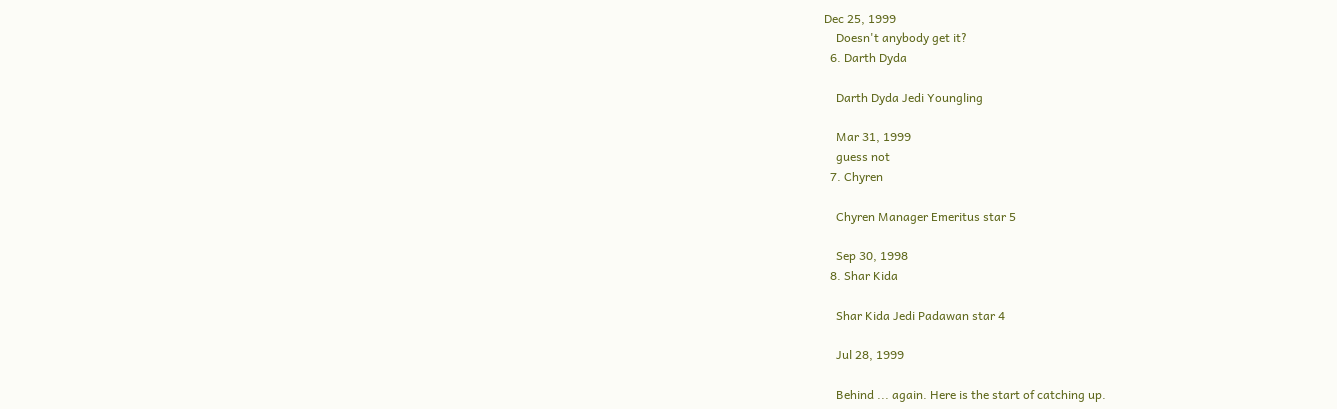Dec 25, 1999
    Doesn't anybody get it?
  6. Darth Dyda

    Darth Dyda Jedi Youngling

    Mar 31, 1999
    guess not
  7. Chyren

    Chyren Manager Emeritus star 5

    Sep 30, 1998
  8. Shar Kida

    Shar Kida Jedi Padawan star 4

    Jul 28, 1999

    Behind ... again. Here is the start of catching up.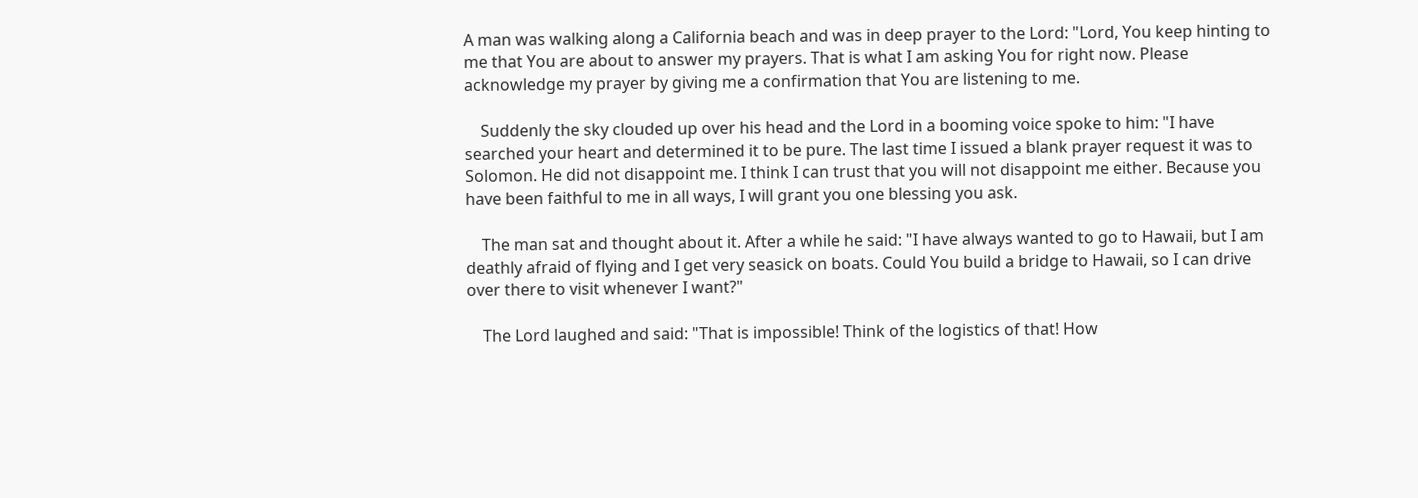A man was walking along a California beach and was in deep prayer to the Lord: "Lord, You keep hinting to me that You are about to answer my prayers. That is what I am asking You for right now. Please acknowledge my prayer by giving me a confirmation that You are listening to me.

    Suddenly the sky clouded up over his head and the Lord in a booming voice spoke to him: "I have searched your heart and determined it to be pure. The last time I issued a blank prayer request it was to Solomon. He did not disappoint me. I think I can trust that you will not disappoint me either. Because you have been faithful to me in all ways, I will grant you one blessing you ask.

    The man sat and thought about it. After a while he said: "I have always wanted to go to Hawaii, but I am deathly afraid of flying and I get very seasick on boats. Could You build a bridge to Hawaii, so I can drive over there to visit whenever I want?"

    The Lord laughed and said: "That is impossible! Think of the logistics of that! How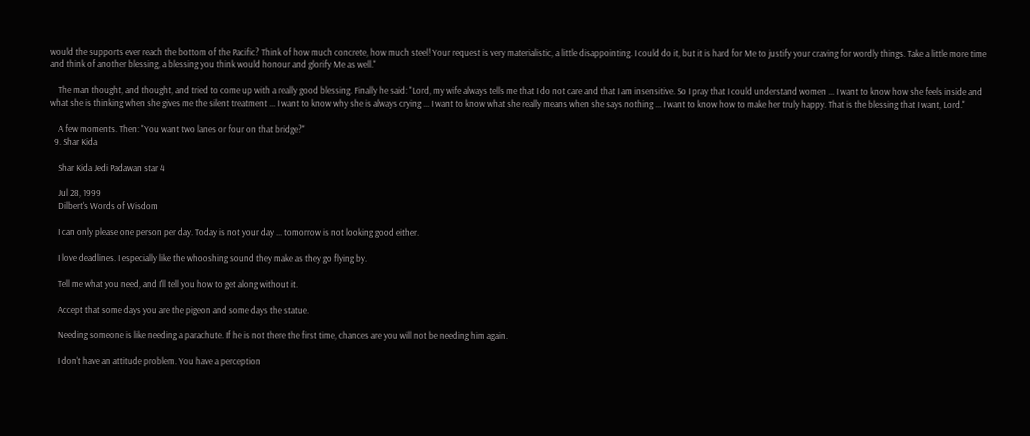would the supports ever reach the bottom of the Pacific? Think of how much concrete, how much steel! Your request is very materialistic, a little disappointing. I could do it, but it is hard for Me to justify your craving for wordly things. Take a little more time and think of another blessing, a blessing you think would honour and glorify Me as well."

    The man thought, and thought, and tried to come up with a really good blessing. Finally he said: "Lord, my wife always tells me that I do not care and that I am insensitive. So I pray that I could understand women ... I want to know how she feels inside and what she is thinking when she gives me the silent treatment ... I want to know why she is always crying ... I want to know what she really means when she says nothing ... I want to know how to make her truly happy. That is the blessing that I want, Lord."

    A few moments. Then: "You want two lanes or four on that bridge?"
  9. Shar Kida

    Shar Kida Jedi Padawan star 4

    Jul 28, 1999
    Dilbert's Words of Wisdom

    I can only please one person per day. Today is not your day ... tomorrow is not looking good either.

    I love deadlines. I especially like the whooshing sound they make as they go flying by.

    Tell me what you need, and I'll tell you how to get along without it.

    Accept that some days you are the pigeon and some days the statue.

    Needing someone is like needing a parachute. If he is not there the first time, chances are you will not be needing him again.

    I don't have an attitude problem. You have a perception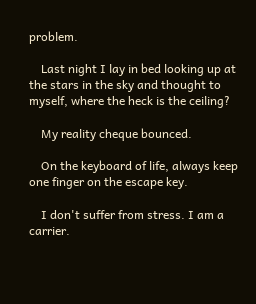problem.

    Last night I lay in bed looking up at the stars in the sky and thought to myself, where the heck is the ceiling?

    My reality cheque bounced.

    On the keyboard of life, always keep one finger on the escape key.

    I don't suffer from stress. I am a carrier.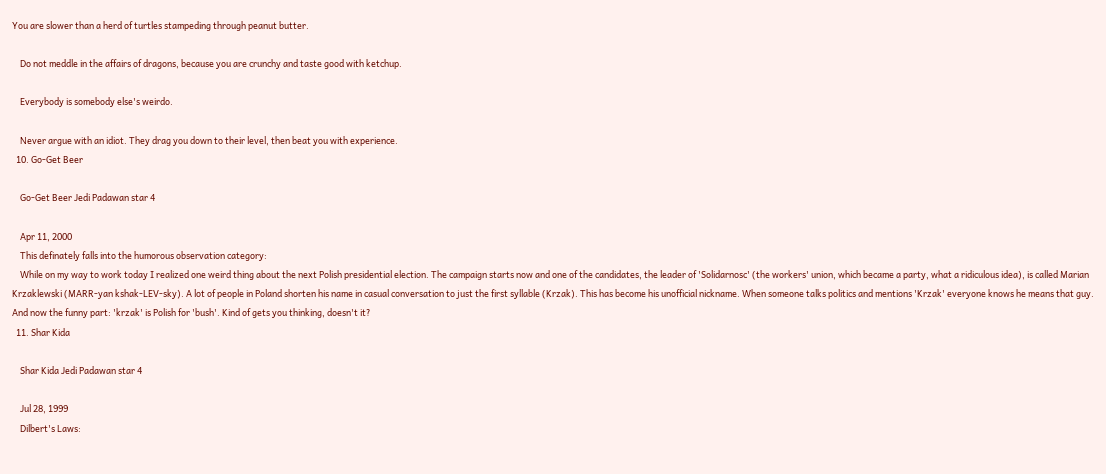You are slower than a herd of turtles stampeding through peanut butter.

    Do not meddle in the affairs of dragons, because you are crunchy and taste good with ketchup.

    Everybody is somebody else's weirdo.

    Never argue with an idiot. They drag you down to their level, then beat you with experience.
  10. Go-Get Beer

    Go-Get Beer Jedi Padawan star 4

    Apr 11, 2000
    This definately falls into the humorous observation category:
    While on my way to work today I realized one weird thing about the next Polish presidential election. The campaign starts now and one of the candidates, the leader of 'Solidarnosc' (the workers' union, which became a party, what a ridiculous idea), is called Marian Krzaklewski (MARR-yan kshak-LEV-sky). A lot of people in Poland shorten his name in casual conversation to just the first syllable (Krzak). This has become his unofficial nickname. When someone talks politics and mentions 'Krzak' everyone knows he means that guy. And now the funny part: 'krzak' is Polish for 'bush'. Kind of gets you thinking, doesn't it?
  11. Shar Kida

    Shar Kida Jedi Padawan star 4

    Jul 28, 1999
    Dilbert's Laws: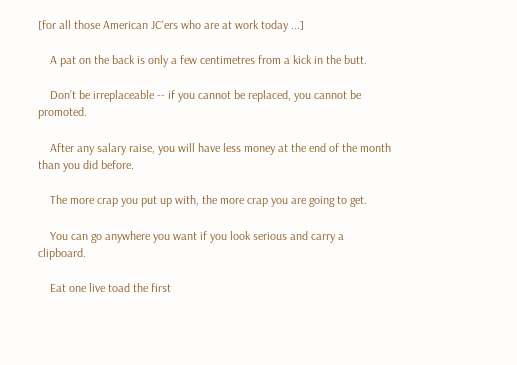[for all those American JC'ers who are at work today ...]

    A pat on the back is only a few centimetres from a kick in the butt.

    Don't be irreplaceable -- if you cannot be replaced, you cannot be promoted.

    After any salary raise, you will have less money at the end of the month than you did before.

    The more crap you put up with, the more crap you are going to get.

    You can go anywhere you want if you look serious and carry a clipboard.

    Eat one live toad the first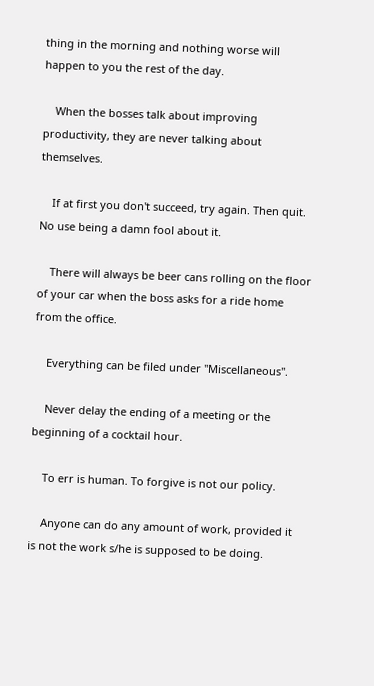thing in the morning and nothing worse will happen to you the rest of the day.

    When the bosses talk about improving productivity, they are never talking about themselves.

    If at first you don't succeed, try again. Then quit. No use being a damn fool about it.

    There will always be beer cans rolling on the floor of your car when the boss asks for a ride home from the office.

    Everything can be filed under "Miscellaneous".

    Never delay the ending of a meeting or the beginning of a cocktail hour.

    To err is human. To forgive is not our policy.

    Anyone can do any amount of work, provided it is not the work s/he is supposed to be doing.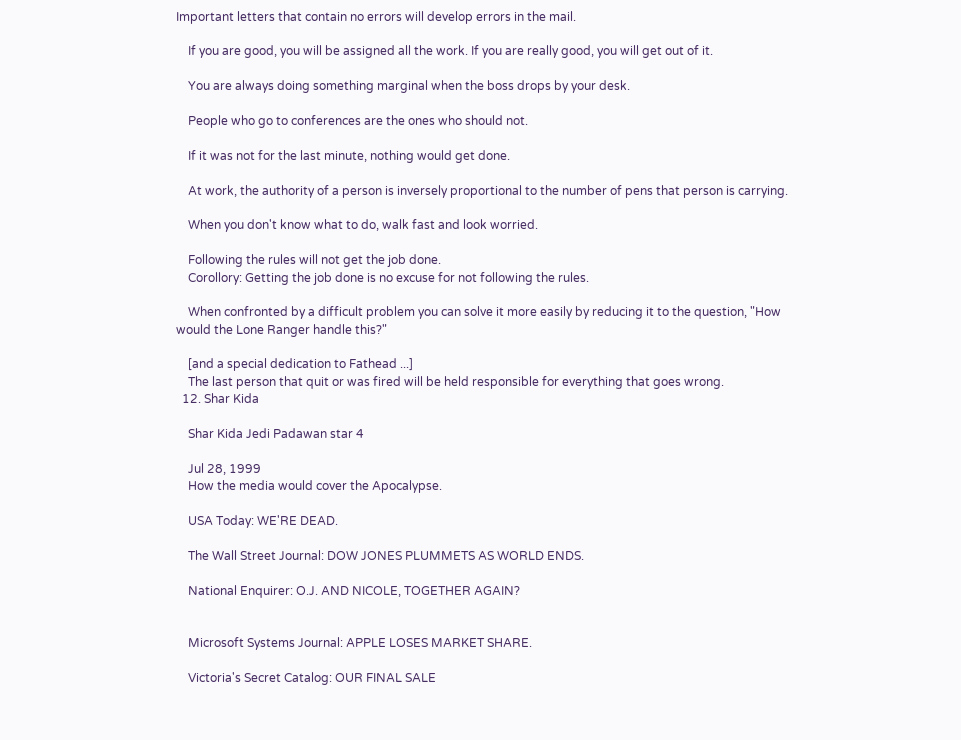Important letters that contain no errors will develop errors in the mail.

    If you are good, you will be assigned all the work. If you are really good, you will get out of it.

    You are always doing something marginal when the boss drops by your desk.

    People who go to conferences are the ones who should not.

    If it was not for the last minute, nothing would get done.

    At work, the authority of a person is inversely proportional to the number of pens that person is carrying.

    When you don't know what to do, walk fast and look worried.

    Following the rules will not get the job done.
    Corollory: Getting the job done is no excuse for not following the rules.

    When confronted by a difficult problem you can solve it more easily by reducing it to the question, "How would the Lone Ranger handle this?"

    [and a special dedication to Fathead ...]
    The last person that quit or was fired will be held responsible for everything that goes wrong.
  12. Shar Kida

    Shar Kida Jedi Padawan star 4

    Jul 28, 1999
    How the media would cover the Apocalypse.

    USA Today: WE'RE DEAD.

    The Wall Street Journal: DOW JONES PLUMMETS AS WORLD ENDS.

    National Enquirer: O.J. AND NICOLE, TOGETHER AGAIN?


    Microsoft Systems Journal: APPLE LOSES MARKET SHARE.

    Victoria's Secret Catalog: OUR FINAL SALE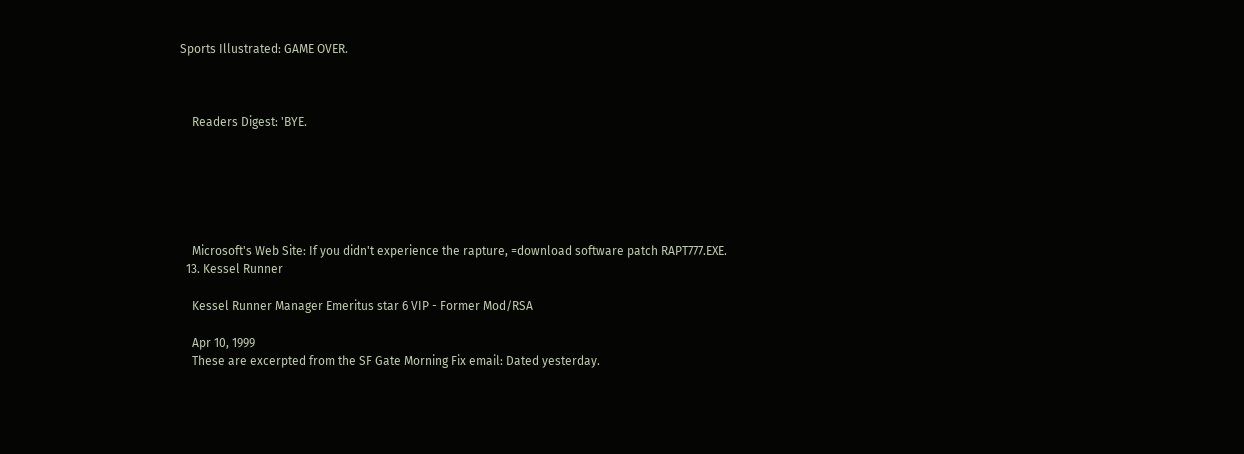Sports Illustrated: GAME OVER.



    Readers Digest: 'BYE.






    Microsoft's Web Site: If you didn't experience the rapture, =download software patch RAPT777.EXE.
  13. Kessel Runner

    Kessel Runner Manager Emeritus star 6 VIP - Former Mod/RSA

    Apr 10, 1999
    These are excerpted from the SF Gate Morning Fix email: Dated yesterday.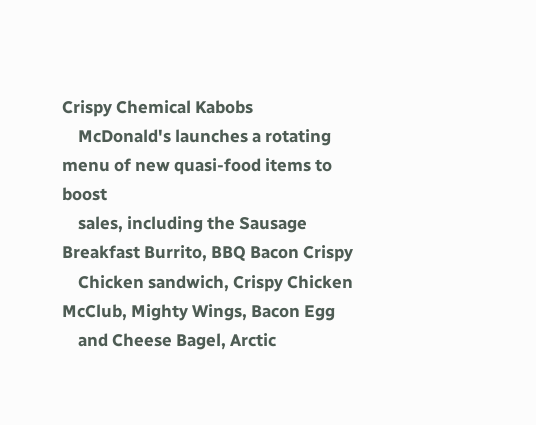Crispy Chemical Kabobs
    McDonald's launches a rotating menu of new quasi-food items to boost
    sales, including the Sausage Breakfast Burrito, BBQ Bacon Crispy
    Chicken sandwich, Crispy Chicken McClub, Mighty Wings, Bacon Egg
    and Cheese Bagel, Arctic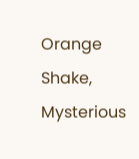Orange Shake, Mysterious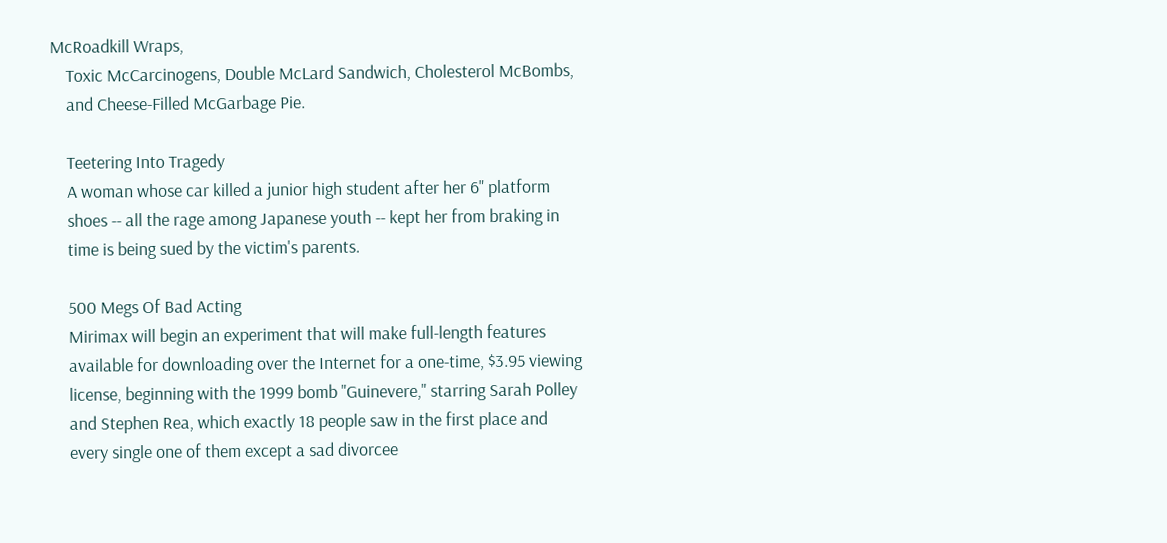McRoadkill Wraps,
    Toxic McCarcinogens, Double McLard Sandwich, Cholesterol McBombs,
    and Cheese-Filled McGarbage Pie.

    Teetering Into Tragedy
    A woman whose car killed a junior high student after her 6" platform
    shoes -- all the rage among Japanese youth -- kept her from braking in
    time is being sued by the victim's parents.

    500 Megs Of Bad Acting
    Mirimax will begin an experiment that will make full-length features
    available for downloading over the Internet for a one-time, $3.95 viewing
    license, beginning with the 1999 bomb "Guinevere," starring Sarah Polley
    and Stephen Rea, which exactly 18 people saw in the first place and
    every single one of them except a sad divorcee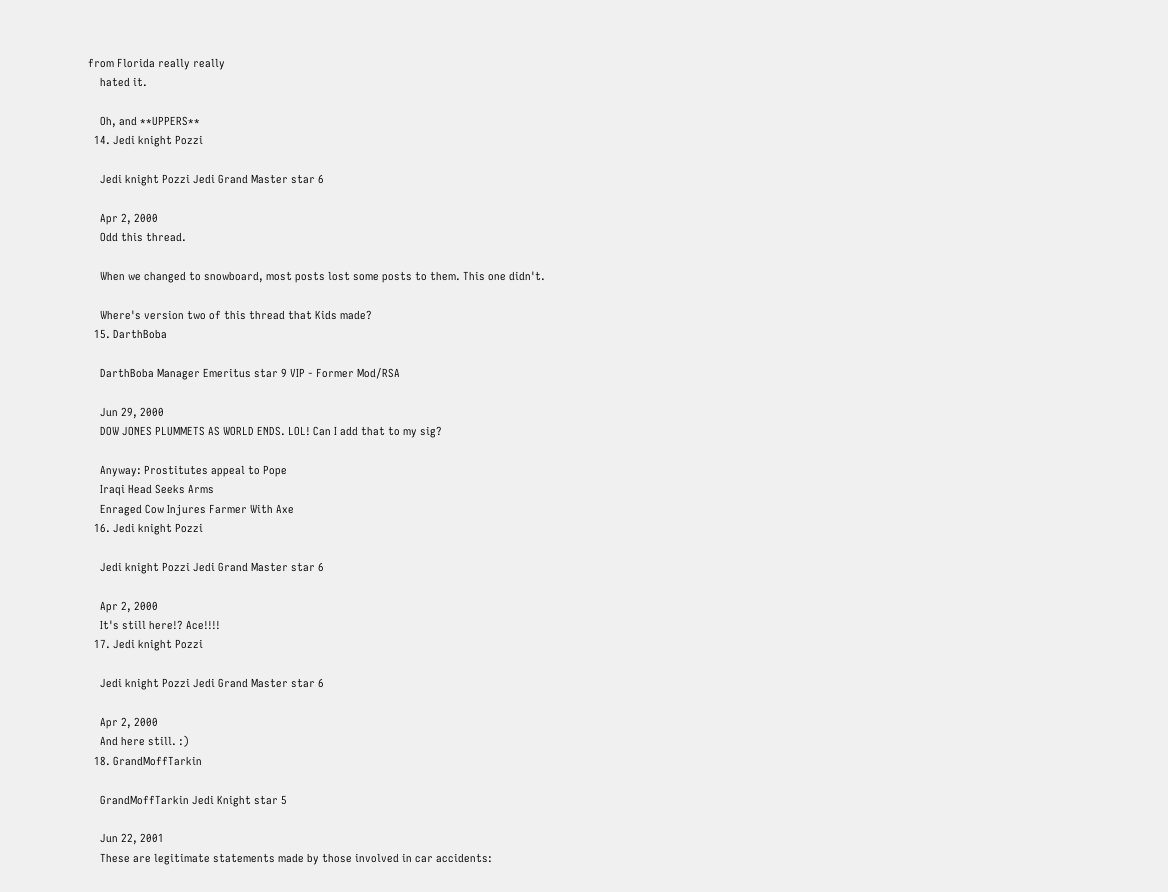from Florida really really
    hated it.

    Oh, and **UPPERS**
  14. Jedi knight Pozzi

    Jedi knight Pozzi Jedi Grand Master star 6

    Apr 2, 2000
    Odd this thread.

    When we changed to snowboard, most posts lost some posts to them. This one didn't.

    Where's version two of this thread that Kids made?
  15. DarthBoba

    DarthBoba Manager Emeritus star 9 VIP - Former Mod/RSA

    Jun 29, 2000
    DOW JONES PLUMMETS AS WORLD ENDS. LOL! Can I add that to my sig?

    Anyway: Prostitutes appeal to Pope
    Iraqi Head Seeks Arms
    Enraged Cow Injures Farmer With Axe
  16. Jedi knight Pozzi

    Jedi knight Pozzi Jedi Grand Master star 6

    Apr 2, 2000
    It's still here!? Ace!!!!
  17. Jedi knight Pozzi

    Jedi knight Pozzi Jedi Grand Master star 6

    Apr 2, 2000
    And here still. :)
  18. GrandMoffTarkin

    GrandMoffTarkin Jedi Knight star 5

    Jun 22, 2001
    These are legitimate statements made by those involved in car accidents: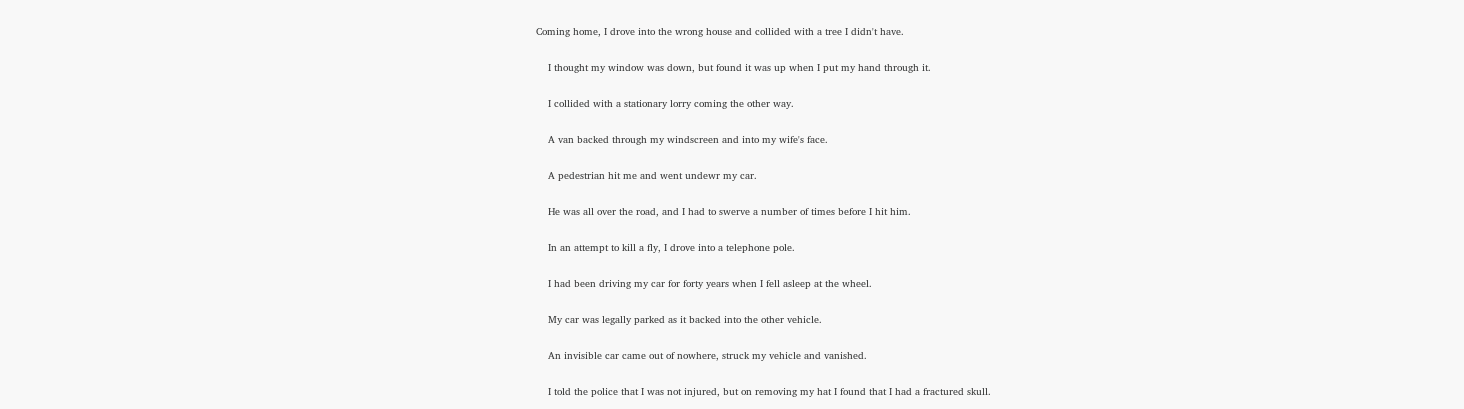Coming home, I drove into the wrong house and collided with a tree I didn't have.

    I thought my window was down, but found it was up when I put my hand through it.

    I collided with a stationary lorry coming the other way.

    A van backed through my windscreen and into my wife's face.

    A pedestrian hit me and went undewr my car.

    He was all over the road, and I had to swerve a number of times before I hit him.

    In an attempt to kill a fly, I drove into a telephone pole.

    I had been driving my car for forty years when I fell asleep at the wheel.

    My car was legally parked as it backed into the other vehicle.

    An invisible car came out of nowhere, struck my vehicle and vanished.

    I told the police that I was not injured, but on removing my hat I found that I had a fractured skull.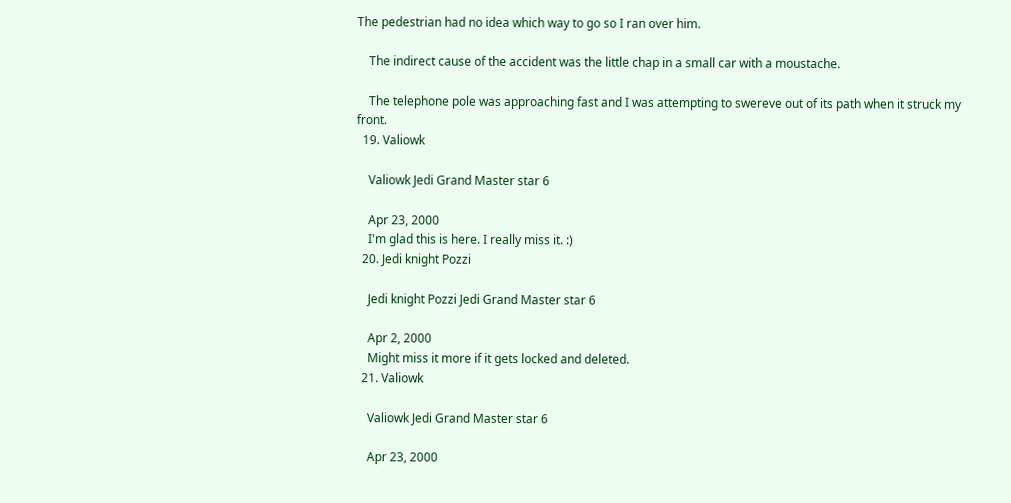The pedestrian had no idea which way to go so I ran over him.

    The indirect cause of the accident was the little chap in a small car with a moustache.

    The telephone pole was approaching fast and I was attempting to swereve out of its path when it struck my front.
  19. Valiowk

    Valiowk Jedi Grand Master star 6

    Apr 23, 2000
    I'm glad this is here. I really miss it. :)
  20. Jedi knight Pozzi

    Jedi knight Pozzi Jedi Grand Master star 6

    Apr 2, 2000
    Might miss it more if it gets locked and deleted.
  21. Valiowk

    Valiowk Jedi Grand Master star 6

    Apr 23, 2000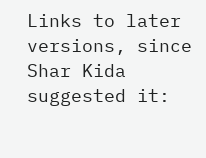Links to later versions, since Shar Kida suggested it: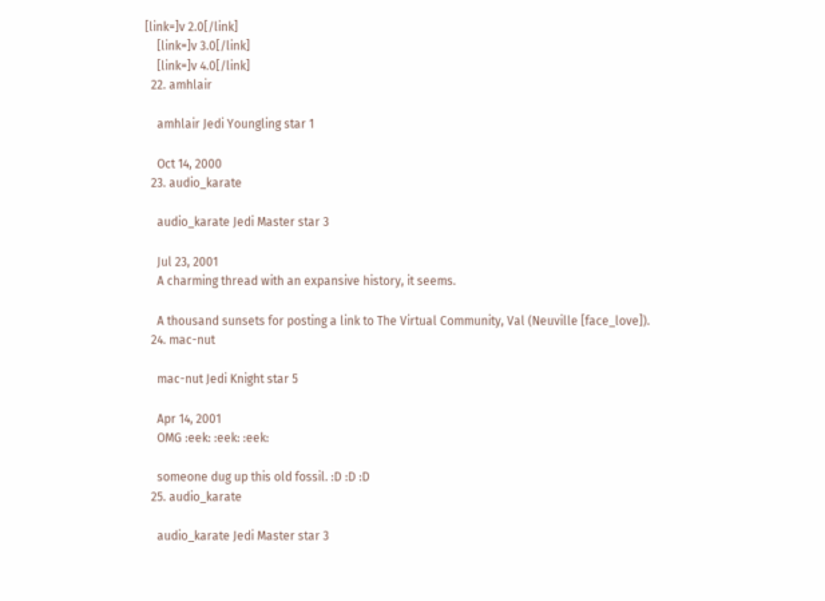[link=]v 2.0[/link]
    [link=]v 3.0[/link]
    [link=]v 4.0[/link]
  22. amhlair

    amhlair Jedi Youngling star 1

    Oct 14, 2000
  23. audio_karate

    audio_karate Jedi Master star 3

    Jul 23, 2001
    A charming thread with an expansive history, it seems.

    A thousand sunsets for posting a link to The Virtual Community, Val (Neuville [face_love]).
  24. mac-nut

    mac-nut Jedi Knight star 5

    Apr 14, 2001
    OMG :eek: :eek: :eek:

    someone dug up this old fossil. :D :D :D
  25. audio_karate

    audio_karate Jedi Master star 3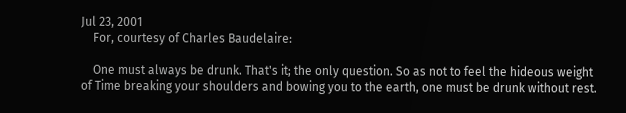Jul 23, 2001
    For, courtesy of Charles Baudelaire:

    One must always be drunk. That's it; the only question. So as not to feel the hideous weight of Time breaking your shoulders and bowing you to the earth, one must be drunk without rest.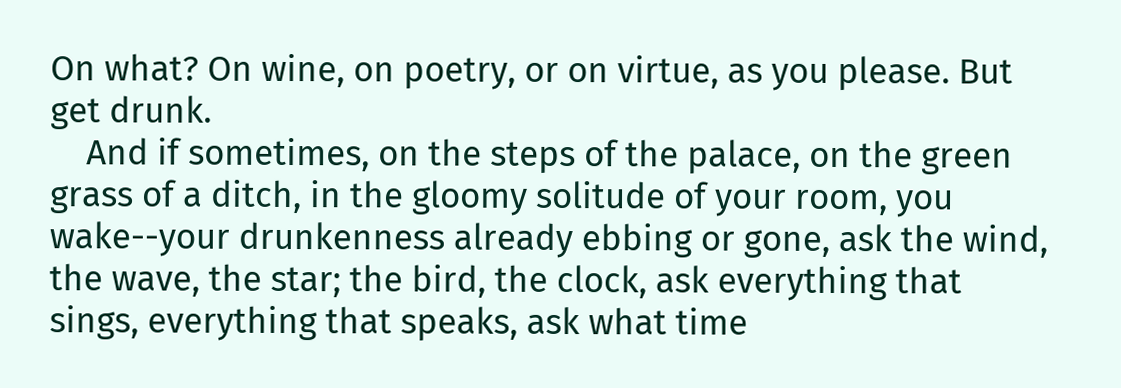On what? On wine, on poetry, or on virtue, as you please. But get drunk.
    And if sometimes, on the steps of the palace, on the green grass of a ditch, in the gloomy solitude of your room, you wake--your drunkenness already ebbing or gone, ask the wind, the wave, the star; the bird, the clock, ask everything that sings, everything that speaks, ask what time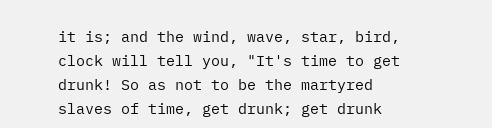it is; and the wind, wave, star, bird, clock will tell you, "It's time to get drunk! So as not to be the martyred slaves of time, get drunk; get drunk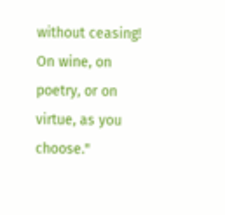without ceasing! On wine, on poetry, or on virtue, as you choose."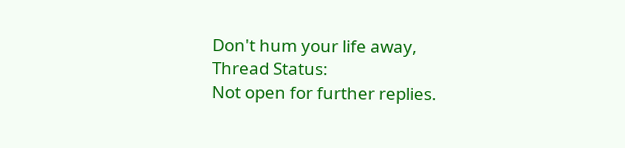Don't hum your life away,
Thread Status:
Not open for further replies.